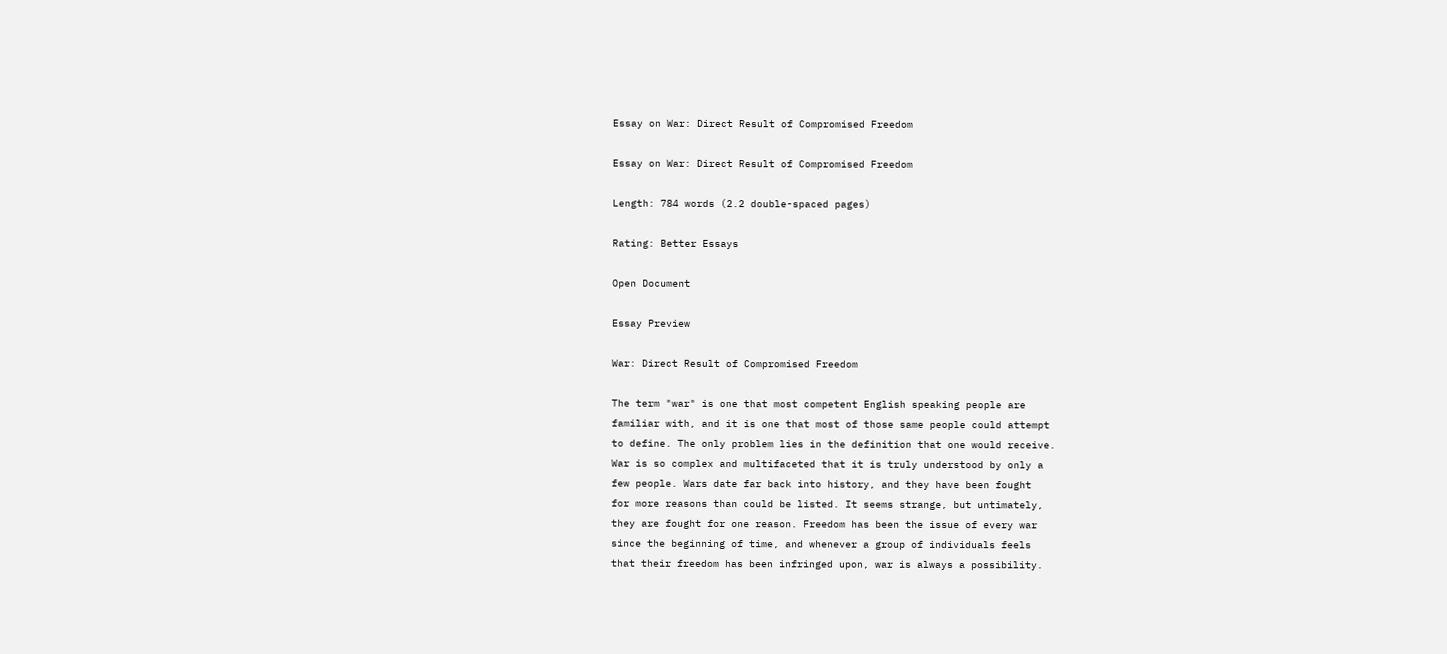Essay on War: Direct Result of Compromised Freedom

Essay on War: Direct Result of Compromised Freedom

Length: 784 words (2.2 double-spaced pages)

Rating: Better Essays

Open Document

Essay Preview

War: Direct Result of Compromised Freedom

The term "war" is one that most competent English speaking people are
familiar with, and it is one that most of those same people could attempt
to define. The only problem lies in the definition that one would receive.
War is so complex and multifaceted that it is truly understood by only a
few people. Wars date far back into history, and they have been fought
for more reasons than could be listed. It seems strange, but untimately,
they are fought for one reason. Freedom has been the issue of every war
since the beginning of time, and whenever a group of individuals feels
that their freedom has been infringed upon, war is always a possibility.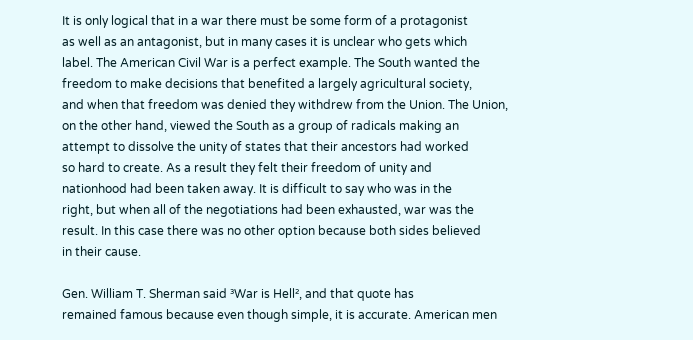It is only logical that in a war there must be some form of a protagonist
as well as an antagonist, but in many cases it is unclear who gets which
label. The American Civil War is a perfect example. The South wanted the
freedom to make decisions that benefited a largely agricultural society,
and when that freedom was denied they withdrew from the Union. The Union,
on the other hand, viewed the South as a group of radicals making an
attempt to dissolve the unity of states that their ancestors had worked
so hard to create. As a result they felt their freedom of unity and
nationhood had been taken away. It is difficult to say who was in the
right, but when all of the negotiations had been exhausted, war was the
result. In this case there was no other option because both sides believed
in their cause.

Gen. William T. Sherman said ³War is Hell², and that quote has
remained famous because even though simple, it is accurate. American men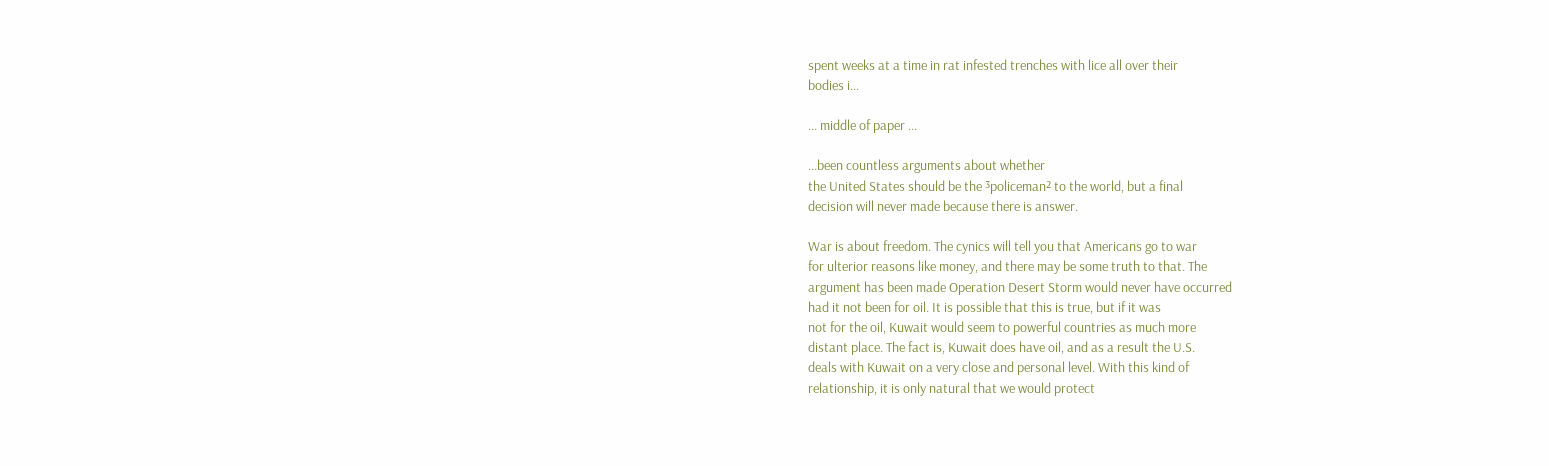spent weeks at a time in rat infested trenches with lice all over their
bodies i...

... middle of paper ...

...been countless arguments about whether
the United States should be the ³policeman² to the world, but a final
decision will never made because there is answer.

War is about freedom. The cynics will tell you that Americans go to war
for ulterior reasons like money, and there may be some truth to that. The
argument has been made Operation Desert Storm would never have occurred
had it not been for oil. It is possible that this is true, but if it was
not for the oil, Kuwait would seem to powerful countries as much more
distant place. The fact is, Kuwait does have oil, and as a result the U.S.
deals with Kuwait on a very close and personal level. With this kind of
relationship, it is only natural that we would protect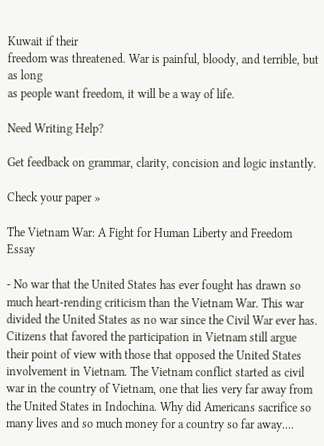Kuwait if their
freedom was threatened. War is painful, bloody, and terrible, but as long
as people want freedom, it will be a way of life.

Need Writing Help?

Get feedback on grammar, clarity, concision and logic instantly.

Check your paper »

The Vietnam War: A Fight for Human Liberty and Freedom Essay

- No war that the United States has ever fought has drawn so much heart-rending criticism than the Vietnam War. This war divided the United States as no war since the Civil War ever has. Citizens that favored the participation in Vietnam still argue their point of view with those that opposed the United States involvement in Vietnam. The Vietnam conflict started as civil war in the country of Vietnam, one that lies very far away from the United States in Indochina. Why did Americans sacrifice so many lives and so much money for a country so far away....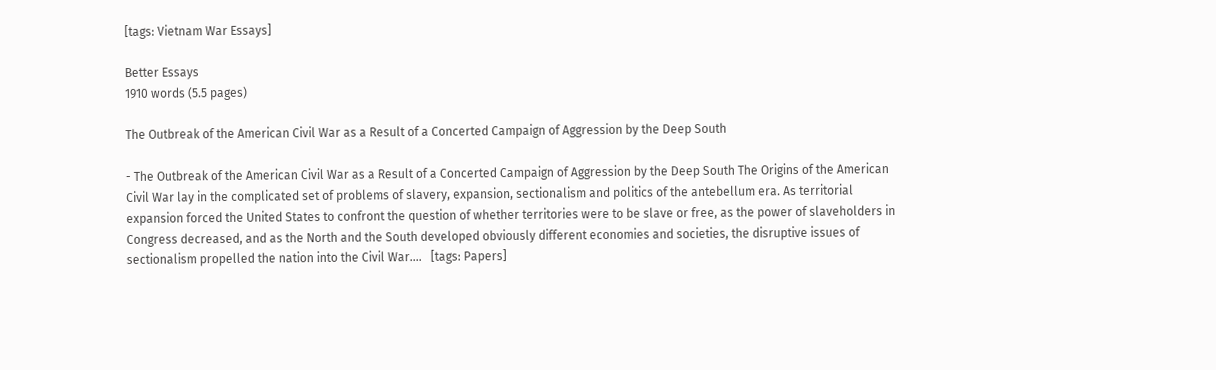[tags: Vietnam War Essays]

Better Essays
1910 words (5.5 pages)

The Outbreak of the American Civil War as a Result of a Concerted Campaign of Aggression by the Deep South

- The Outbreak of the American Civil War as a Result of a Concerted Campaign of Aggression by the Deep South The Origins of the American Civil War lay in the complicated set of problems of slavery, expansion, sectionalism and politics of the antebellum era. As territorial expansion forced the United States to confront the question of whether territories were to be slave or free, as the power of slaveholders in Congress decreased, and as the North and the South developed obviously different economies and societies, the disruptive issues of sectionalism propelled the nation into the Civil War....   [tags: Papers]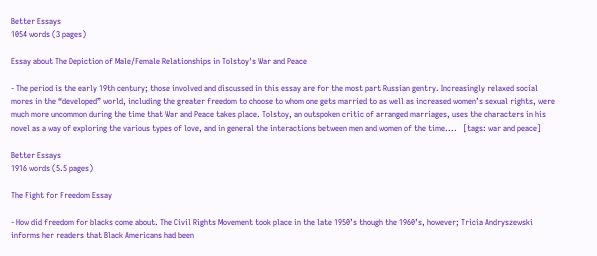Better Essays
1054 words (3 pages)

Essay about The Depiction of Male/Female Relationships in Tolstoy's War and Peace

- The period is the early 19th century; those involved and discussed in this essay are for the most part Russian gentry. Increasingly relaxed social mores in the “developed” world, including the greater freedom to choose to whom one gets married to as well as increased women’s sexual rights, were much more uncommon during the time that War and Peace takes place. Tolstoy, an outspoken critic of arranged marriages, uses the characters in his novel as a way of exploring the various types of love, and in general the interactions between men and women of the time....   [tags: war and peace]

Better Essays
1916 words (5.5 pages)

The Fight for Freedom Essay

- How did freedom for blacks come about. The Civil Rights Movement took place in the late 1950’s though the 1960’s, however; Tricia Andryszewski informs her readers that Black Americans had been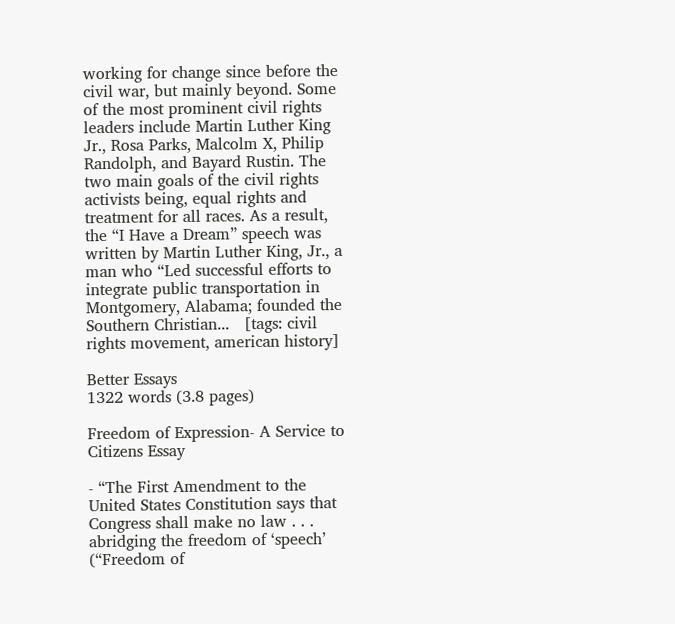working for change since before the civil war, but mainly beyond. Some of the most prominent civil rights leaders include Martin Luther King Jr., Rosa Parks, Malcolm X, Philip Randolph, and Bayard Rustin. The two main goals of the civil rights activists being, equal rights and treatment for all races. As a result, the “I Have a Dream” speech was written by Martin Luther King, Jr., a man who “Led successful efforts to integrate public transportation in Montgomery, Alabama; founded the Southern Christian...   [tags: civil rights movement, american history]

Better Essays
1322 words (3.8 pages)

Freedom of Expression- A Service to Citizens Essay

- “The First Amendment to the United States Constitution says that Congress shall make no law . . . abridging the freedom of ‘speech’ (“Freedom of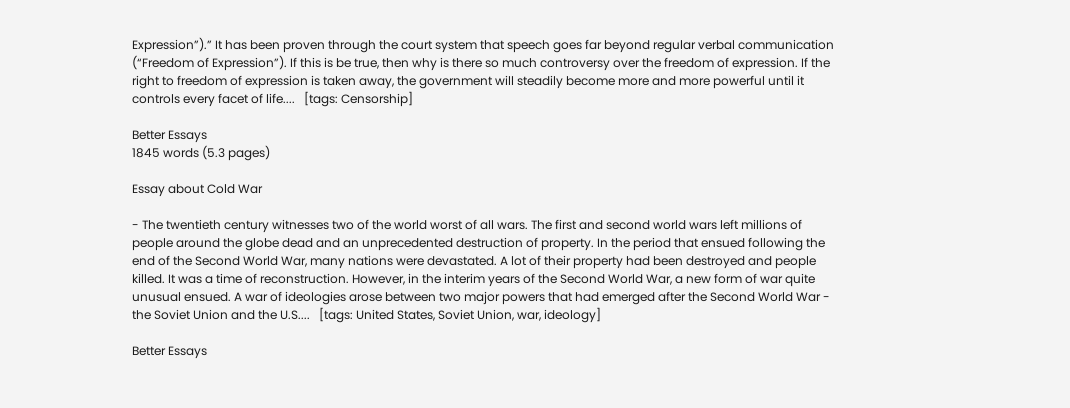Expression”).” It has been proven through the court system that speech goes far beyond regular verbal communication (“Freedom of Expression”). If this is be true, then why is there so much controversy over the freedom of expression. If the right to freedom of expression is taken away, the government will steadily become more and more powerful until it controls every facet of life....   [tags: Censorship]

Better Essays
1845 words (5.3 pages)

Essay about Cold War

- The twentieth century witnesses two of the world worst of all wars. The first and second world wars left millions of people around the globe dead and an unprecedented destruction of property. In the period that ensued following the end of the Second World War, many nations were devastated. A lot of their property had been destroyed and people killed. It was a time of reconstruction. However, in the interim years of the Second World War, a new form of war quite unusual ensued. A war of ideologies arose between two major powers that had emerged after the Second World War - the Soviet Union and the U.S....   [tags: United States, Soviet Union, war, ideology]

Better Essays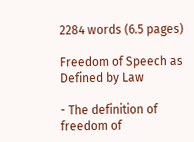2284 words (6.5 pages)

Freedom of Speech as Defined by Law

- The definition of freedom of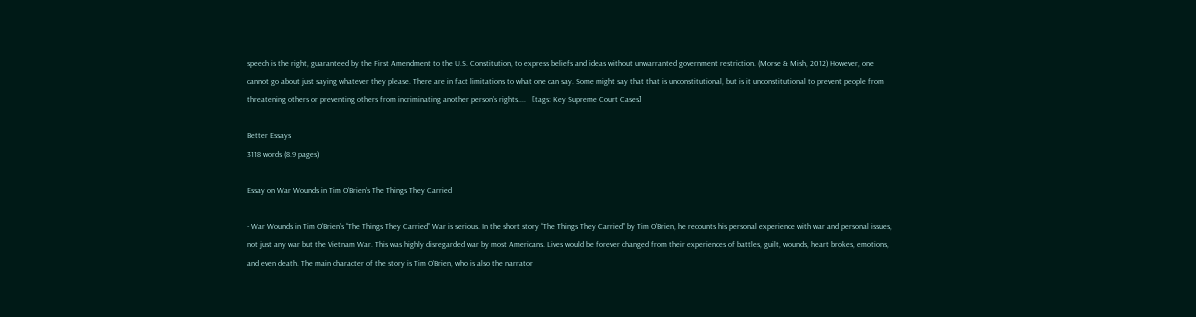speech is the right, guaranteed by the First Amendment to the U.S. Constitution, to express beliefs and ideas without unwarranted government restriction. (Morse & Mish, 2012) However, one cannot go about just saying whatever they please. There are in fact limitations to what one can say. Some might say that that is unconstitutional, but is it unconstitutional to prevent people from threatening others or preventing others from incriminating another person’s rights....   [tags: Key Supreme Court Cases]

Better Essays
3118 words (8.9 pages)

Essay on War Wounds in Tim O’Brien’s The Things They Carried

- War Wounds in Tim O’Brien’s “The Things They Carried” War is serious. In the short story “The Things They Carried” by Tim O’Brien, he recounts his personal experience with war and personal issues, not just any war but the Vietnam War. This was highly disregarded war by most Americans. Lives would be forever changed from their experiences of battles, guilt, wounds, heart brokes, emotions, and even death. The main character of the story is Tim O’Brien, who is also the narrator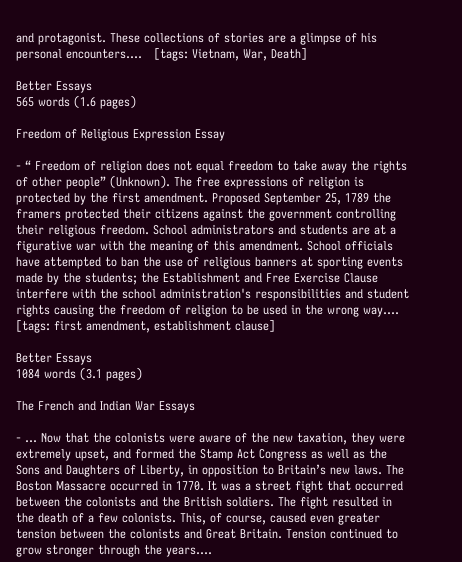and protagonist. These collections of stories are a glimpse of his personal encounters....   [tags: Vietnam, War, Death]

Better Essays
565 words (1.6 pages)

Freedom of Religious Expression Essay

- “ Freedom of religion does not equal freedom to take away the rights of other people” (Unknown). The free expressions of religion is protected by the first amendment. Proposed September 25, 1789 the framers protected their citizens against the government controlling their religious freedom. School administrators and students are at a figurative war with the meaning of this amendment. School officials have attempted to ban the use of religious banners at sporting events made by the students; the Establishment and Free Exercise Clause interfere with the school administration's responsibilities and student rights causing the freedom of religion to be used in the wrong way....   [tags: first amendment, establishment clause]

Better Essays
1084 words (3.1 pages)

The French and Indian War Essays

- ... Now that the colonists were aware of the new taxation, they were extremely upset, and formed the Stamp Act Congress as well as the Sons and Daughters of Liberty, in opposition to Britain’s new laws. The Boston Massacre occurred in 1770. It was a street fight that occurred between the colonists and the British soldiers. The fight resulted in the death of a few colonists. This, of course, caused even greater tension between the colonists and Great Britain. Tension continued to grow stronger through the years....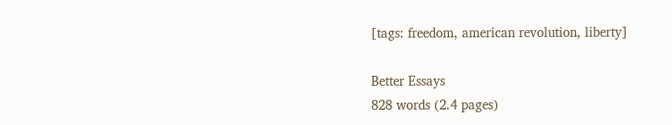[tags: freedom, american revolution, liberty]

Better Essays
828 words (2.4 pages)